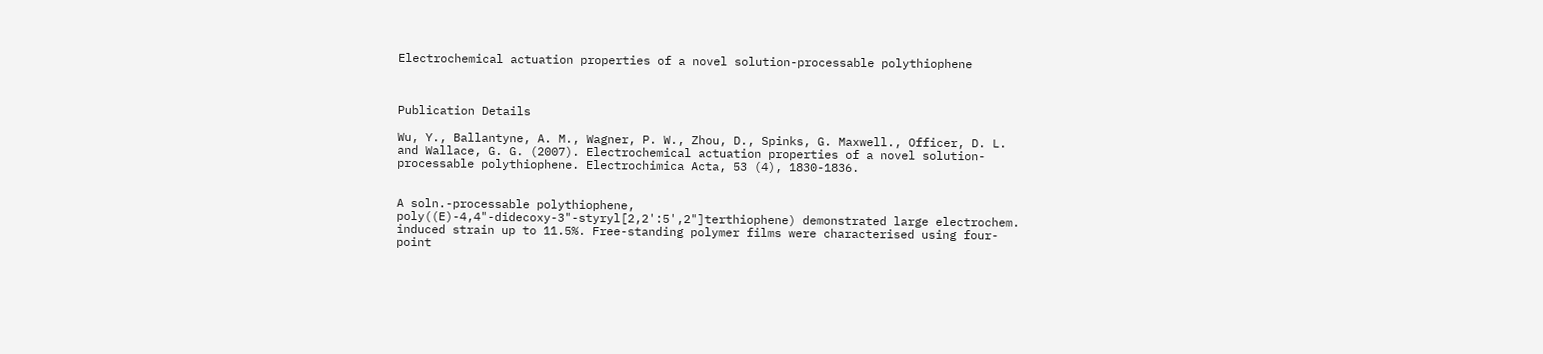Electrochemical actuation properties of a novel solution-processable polythiophene



Publication Details

Wu, Y., Ballantyne, A. M., Wagner, P. W., Zhou, D., Spinks, G. Maxwell., Officer, D. L. and Wallace, G. G. (2007). Electrochemical actuation properties of a novel solution-processable polythiophene. Electrochimica Acta, 53 (4), 1830-1836.


A soln.-processable polythiophene, poly((E)-4,4"-didecoxy-3"-styryl[2,2':5',2"]terthiophene) demonstrated large electrochem. induced strain up to 11.5%. Free-standing polymer films were characterised using four-point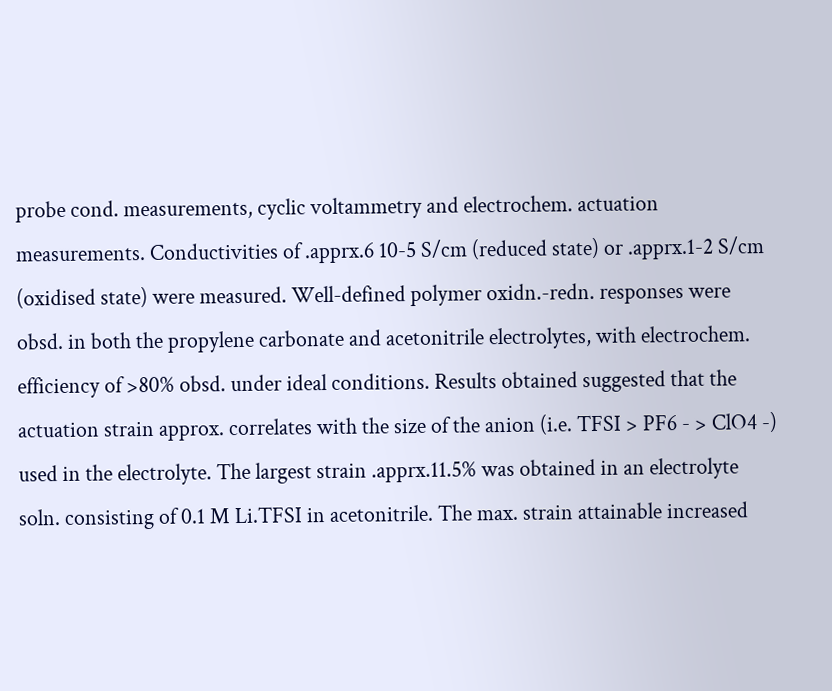probe cond. measurements, cyclic voltammetry and electrochem. actuation measurements. Conductivities of .apprx.6 10-5 S/cm (reduced state) or .apprx.1-2 S/cm (oxidised state) were measured. Well-defined polymer oxidn.-redn. responses were obsd. in both the propylene carbonate and acetonitrile electrolytes, with electrochem. efficiency of >80% obsd. under ideal conditions. Results obtained suggested that the actuation strain approx. correlates with the size of the anion (i.e. TFSI > PF6 - > ClO4 -) used in the electrolyte. The largest strain .apprx.11.5% was obtained in an electrolyte soln. consisting of 0.1 M Li.TFSI in acetonitrile. The max. strain attainable increased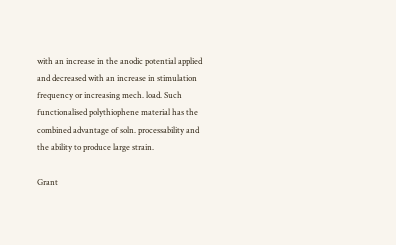with an increase in the anodic potential applied and decreased with an increase in stimulation frequency or increasing mech. load. Such functionalised polythiophene material has the combined advantage of soln. processability and the ability to produce large strain.

Grant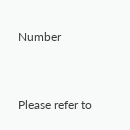Number


Please refer to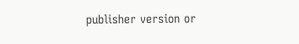publisher version or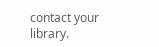contact your library.